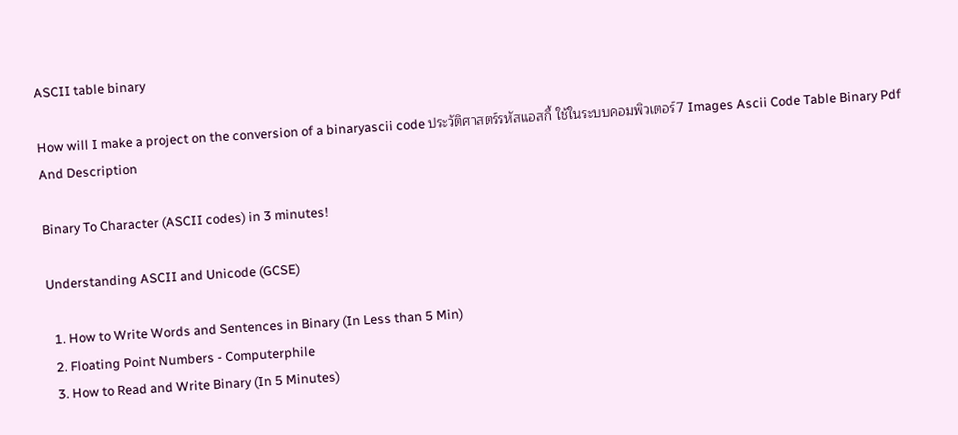ASCII table binary

How will I make a project on the conversion of a binaryascii code ประวัติศาสตร์รหัสแอสกี้ ใช้ในระบบคอมพิวเตอร์7 Images Ascii Code Table Binary Pdf And Description

Binary To Character (ASCII codes) in 3 minutes!

Understanding ASCII and Unicode (GCSE)

  1. How to Write Words and Sentences in Binary (In Less than 5 Min)
  2. Floating Point Numbers - Computerphile
  3. How to Read and Write Binary (In 5 Minutes)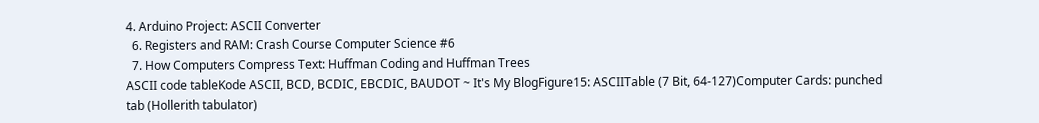4. Arduino Project: ASCII Converter
  6. Registers and RAM: Crash Course Computer Science #6
  7. How Computers Compress Text: Huffman Coding and Huffman Trees
ASCII code tableKode ASCII, BCD, BCDIC, EBCDIC, BAUDOT ~ It's My BlogFigure15: ASCIITable (7 Bit, 64-127)Computer Cards: punched tab (Hollerith tabulator)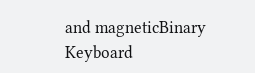and magneticBinary Keyboard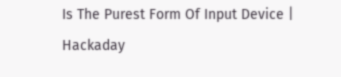Is The Purest Form Of Input Device | Hackaday